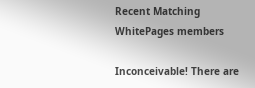Recent Matching
WhitePages members

Inconceivable! There are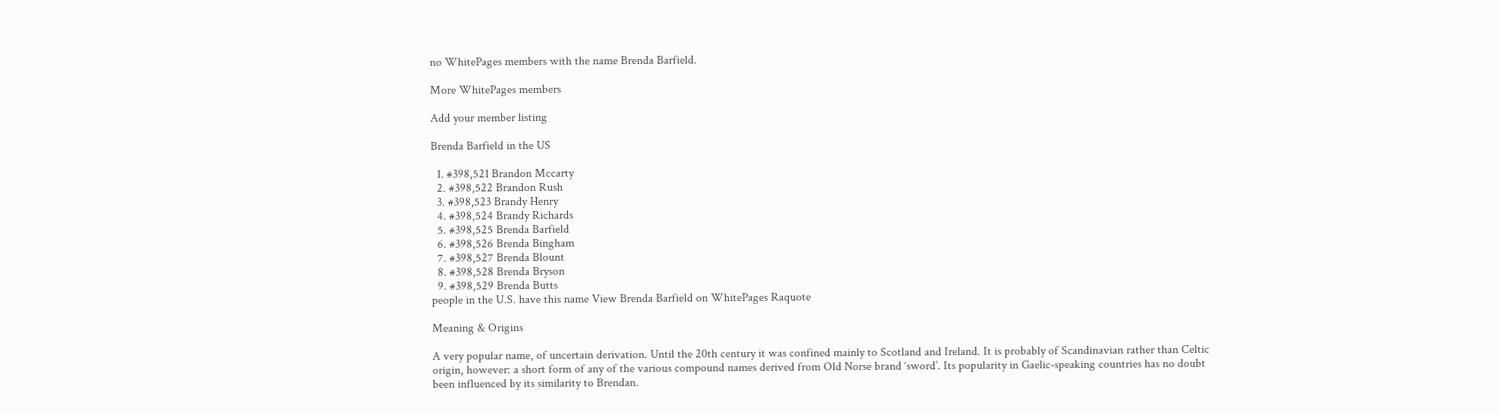no WhitePages members with the name Brenda Barfield.

More WhitePages members

Add your member listing

Brenda Barfield in the US

  1. #398,521 Brandon Mccarty
  2. #398,522 Brandon Rush
  3. #398,523 Brandy Henry
  4. #398,524 Brandy Richards
  5. #398,525 Brenda Barfield
  6. #398,526 Brenda Bingham
  7. #398,527 Brenda Blount
  8. #398,528 Brenda Bryson
  9. #398,529 Brenda Butts
people in the U.S. have this name View Brenda Barfield on WhitePages Raquote

Meaning & Origins

A very popular name, of uncertain derivation. Until the 20th century it was confined mainly to Scotland and Ireland. It is probably of Scandinavian rather than Celtic origin, however: a short form of any of the various compound names derived from Old Norse brand ‘sword’. Its popularity in Gaelic-speaking countries has no doubt been influenced by its similarity to Brendan.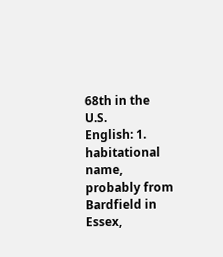68th in the U.S.
English: 1. habitational name, probably from Bardfield in Essex,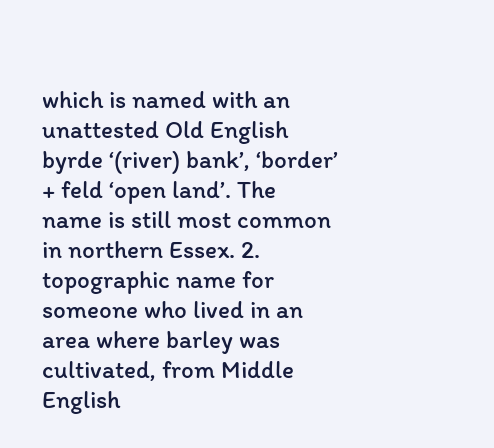which is named with an unattested Old English byrde ‘(river) bank’, ‘border’ + feld ‘open land’. The name is still most common in northern Essex. 2. topographic name for someone who lived in an area where barley was cultivated, from Middle English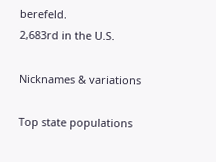berefeld.
2,683rd in the U.S.

Nicknames & variations

Top state populations